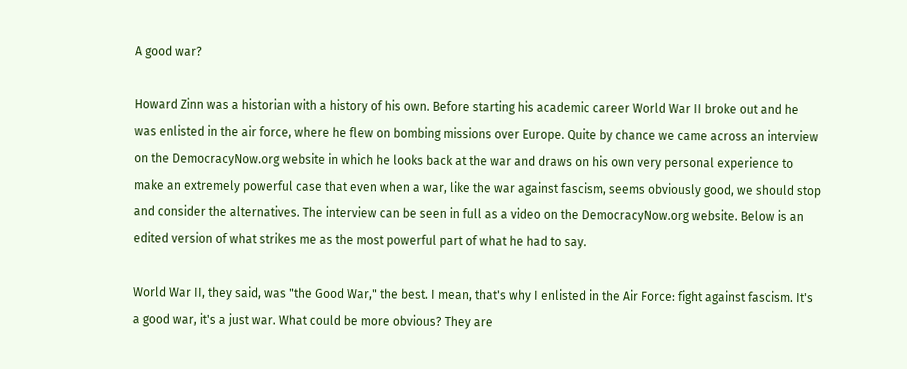A good war?

Howard Zinn was a historian with a history of his own. Before starting his academic career World War II broke out and he was enlisted in the air force, where he flew on bombing missions over Europe. Quite by chance we came across an interview on the DemocracyNow.org website in which he looks back at the war and draws on his own very personal experience to make an extremely powerful case that even when a war, like the war against fascism, seems obviously good, we should stop and consider the alternatives. The interview can be seen in full as a video on the DemocracyNow.org website. Below is an edited version of what strikes me as the most powerful part of what he had to say.

World War II, they said, was "the Good War," the best. I mean, that's why I enlisted in the Air Force: fight against fascism. It's a good war, it's a just war. What could be more obvious? They are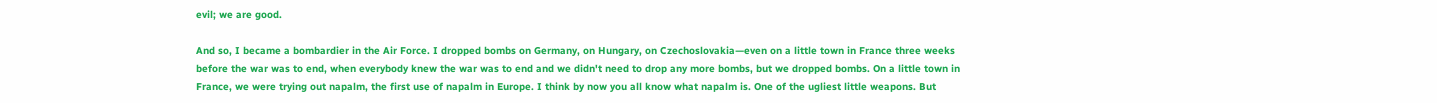evil; we are good.

And so, I became a bombardier in the Air Force. I dropped bombs on Germany, on Hungary, on Czechoslovakia—even on a little town in France three weeks before the war was to end, when everybody knew the war was to end and we didn't need to drop any more bombs, but we dropped bombs. On a little town in France, we were trying out napalm, the first use of napalm in Europe. I think by now you all know what napalm is. One of the ugliest little weapons. But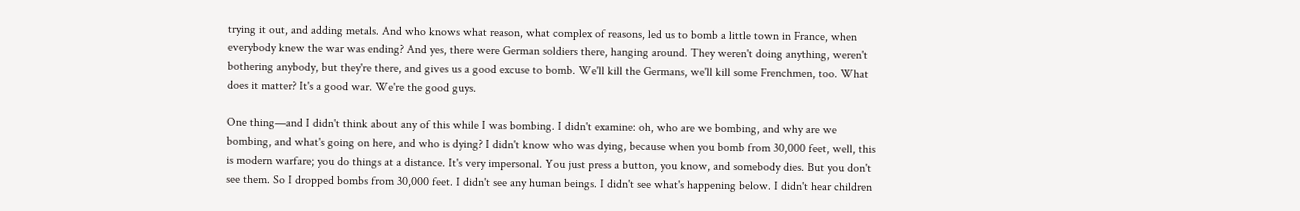trying it out, and adding metals. And who knows what reason, what complex of reasons, led us to bomb a little town in France, when everybody knew the war was ending? And yes, there were German soldiers there, hanging around. They weren't doing anything, weren't bothering anybody, but they're there, and gives us a good excuse to bomb. We'll kill the Germans, we'll kill some Frenchmen, too. What does it matter? It's a good war. We're the good guys.

One thing—and I didn't think about any of this while I was bombing. I didn't examine: oh, who are we bombing, and why are we bombing, and what's going on here, and who is dying? I didn't know who was dying, because when you bomb from 30,000 feet, well, this is modern warfare; you do things at a distance. It's very impersonal. You just press a button, you know, and somebody dies. But you don't see them. So I dropped bombs from 30,000 feet. I didn't see any human beings. I didn't see what's happening below. I didn't hear children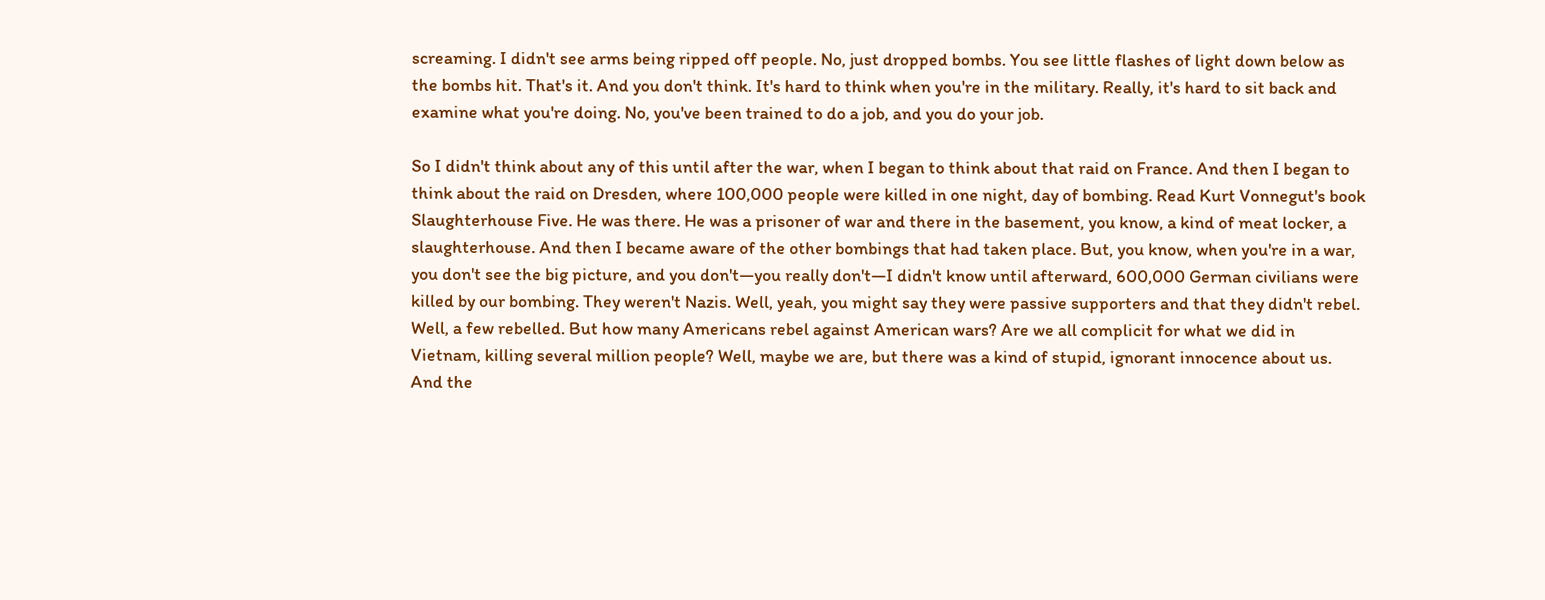screaming. I didn't see arms being ripped off people. No, just dropped bombs. You see little flashes of light down below as the bombs hit. That's it. And you don't think. It's hard to think when you're in the military. Really, it's hard to sit back and examine what you're doing. No, you've been trained to do a job, and you do your job.

So I didn't think about any of this until after the war, when I began to think about that raid on France. And then I began to think about the raid on Dresden, where 100,000 people were killed in one night, day of bombing. Read Kurt Vonnegut's book Slaughterhouse Five. He was there. He was a prisoner of war and there in the basement, you know, a kind of meat locker, a slaughterhouse. And then I became aware of the other bombings that had taken place. But, you know, when you're in a war, you don't see the big picture, and you don't—you really don't—I didn't know until afterward, 600,000 German civilians were killed by our bombing. They weren't Nazis. Well, yeah, you might say they were passive supporters and that they didn't rebel. Well, a few rebelled. But how many Americans rebel against American wars? Are we all complicit for what we did in Vietnam, killing several million people? Well, maybe we are, but there was a kind of stupid, ignorant innocence about us. And the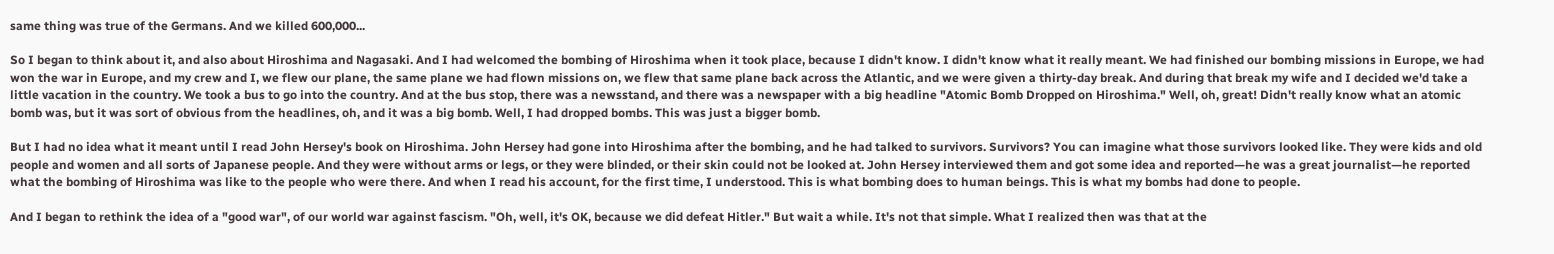same thing was true of the Germans. And we killed 600,000...

So I began to think about it, and also about Hiroshima and Nagasaki. And I had welcomed the bombing of Hiroshima when it took place, because I didn't know. I didn't know what it really meant. We had finished our bombing missions in Europe, we had won the war in Europe, and my crew and I, we flew our plane, the same plane we had flown missions on, we flew that same plane back across the Atlantic, and we were given a thirty-day break. And during that break my wife and I decided we'd take a little vacation in the country. We took a bus to go into the country. And at the bus stop, there was a newsstand, and there was a newspaper with a big headline "Atomic Bomb Dropped on Hiroshima." Well, oh, great! Didn't really know what an atomic bomb was, but it was sort of obvious from the headlines, oh, and it was a big bomb. Well, I had dropped bombs. This was just a bigger bomb.

But I had no idea what it meant until I read John Hersey's book on Hiroshima. John Hersey had gone into Hiroshima after the bombing, and he had talked to survivors. Survivors? You can imagine what those survivors looked like. They were kids and old people and women and all sorts of Japanese people. And they were without arms or legs, or they were blinded, or their skin could not be looked at. John Hersey interviewed them and got some idea and reported—he was a great journalist—he reported what the bombing of Hiroshima was like to the people who were there. And when I read his account, for the first time, I understood. This is what bombing does to human beings. This is what my bombs had done to people.

And I began to rethink the idea of a "good war", of our world war against fascism. "Oh, well, it's OK, because we did defeat Hitler." But wait a while. It's not that simple. What I realized then was that at the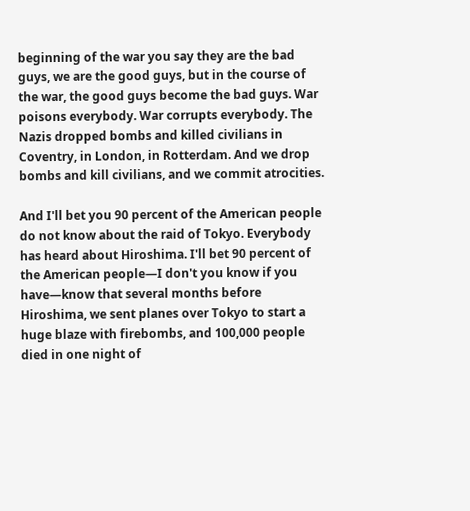beginning of the war you say they are the bad guys, we are the good guys, but in the course of the war, the good guys become the bad guys. War poisons everybody. War corrupts everybody. The Nazis dropped bombs and killed civilians in Coventry, in London, in Rotterdam. And we drop bombs and kill civilians, and we commit atrocities.

And I'll bet you 90 percent of the American people do not know about the raid of Tokyo. Everybody has heard about Hiroshima. I'll bet 90 percent of the American people—I don't you know if you have—know that several months before Hiroshima, we sent planes over Tokyo to start a huge blaze with firebombs, and 100,000 people died in one night of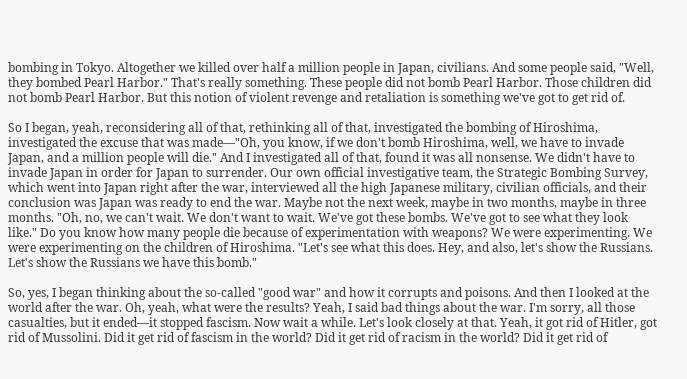bombing in Tokyo. Altogether we killed over half a million people in Japan, civilians. And some people said, "Well, they bombed Pearl Harbor." That's really something. These people did not bomb Pearl Harbor. Those children did not bomb Pearl Harbor. But this notion of violent revenge and retaliation is something we've got to get rid of.

So I began, yeah, reconsidering all of that, rethinking all of that, investigated the bombing of Hiroshima, investigated the excuse that was made—"Oh, you know, if we don't bomb Hiroshima, well, we have to invade Japan, and a million people will die." And I investigated all of that, found it was all nonsense. We didn't have to invade Japan in order for Japan to surrender. Our own official investigative team, the Strategic Bombing Survey, which went into Japan right after the war, interviewed all the high Japanese military, civilian officials, and their conclusion was Japan was ready to end the war. Maybe not the next week, maybe in two months, maybe in three months. "Oh, no, we can't wait. We don't want to wait. We've got these bombs. We've got to see what they look like." Do you know how many people die because of experimentation with weapons? We were experimenting. We were experimenting on the children of Hiroshima. "Let's see what this does. Hey, and also, let's show the Russians. Let's show the Russians we have this bomb."

So, yes, I began thinking about the so-called "good war" and how it corrupts and poisons. And then I looked at the world after the war. Oh, yeah, what were the results? Yeah, I said bad things about the war. I'm sorry, all those casualties, but it ended—it stopped fascism. Now wait a while. Let's look closely at that. Yeah, it got rid of Hitler, got rid of Mussolini. Did it get rid of fascism in the world? Did it get rid of racism in the world? Did it get rid of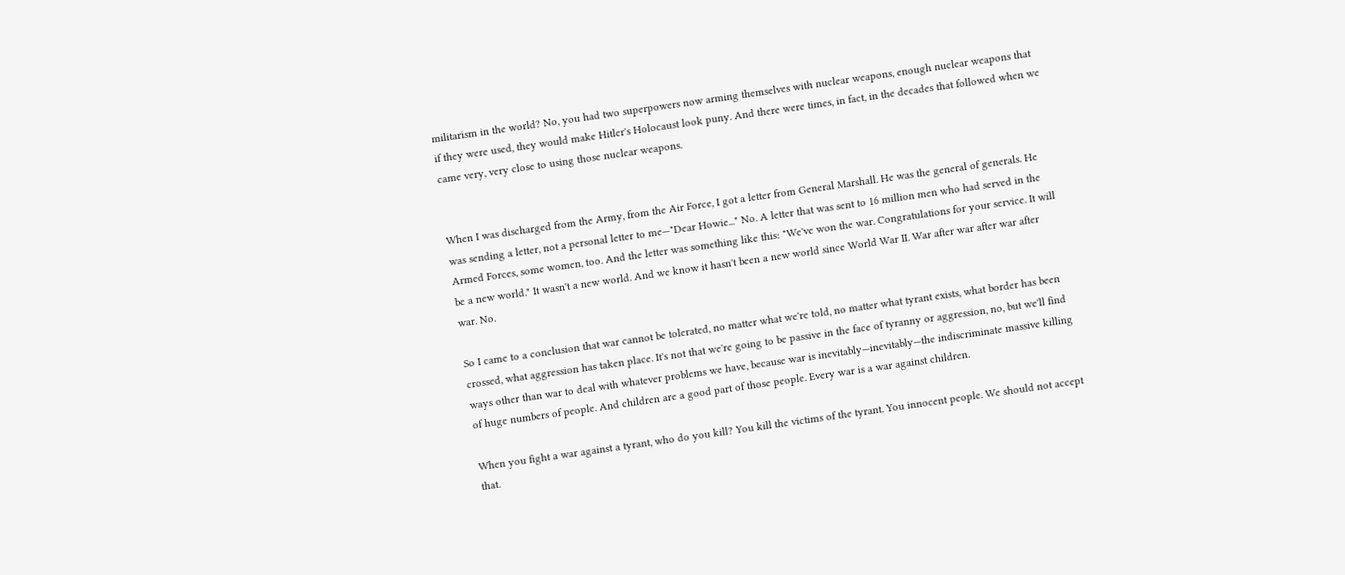militarism in the world? No, you had two superpowers now arming themselves with nuclear weapons, enough nuclear weapons that if they were used, they would make Hitler's Holocaust look puny. And there were times, in fact, in the decades that followed when we came very, very close to using those nuclear weapons.


When I was discharged from the Army, from the Air Force, I got a letter from General Marshall. He was the general of generals. He was sending a letter, not a personal letter to me—"Dear Howie..." No. A letter that was sent to 16 million men who had served in the Armed Forces, some women, too. And the letter was something like this: "We've won the war. Congratulations for your service. It will be a new world." It wasn't a new world. And we know it hasn't been a new world since World War II. War after war after war after war. No.

So I came to a conclusion that war cannot be tolerated, no matter what we're told, no matter what tyrant exists, what border has been crossed, what aggression has taken place. It's not that we're going to be passive in the face of tyranny or aggression, no, but we'll find ways other than war to deal with whatever problems we have, because war is inevitably—inevitably—the indiscriminate massive killing of huge numbers of people. And children are a good part of those people. Every war is a war against children.

When you fight a war against a tyrant, who do you kill? You kill the victims of the tyrant. You innocent people. We should not accept that.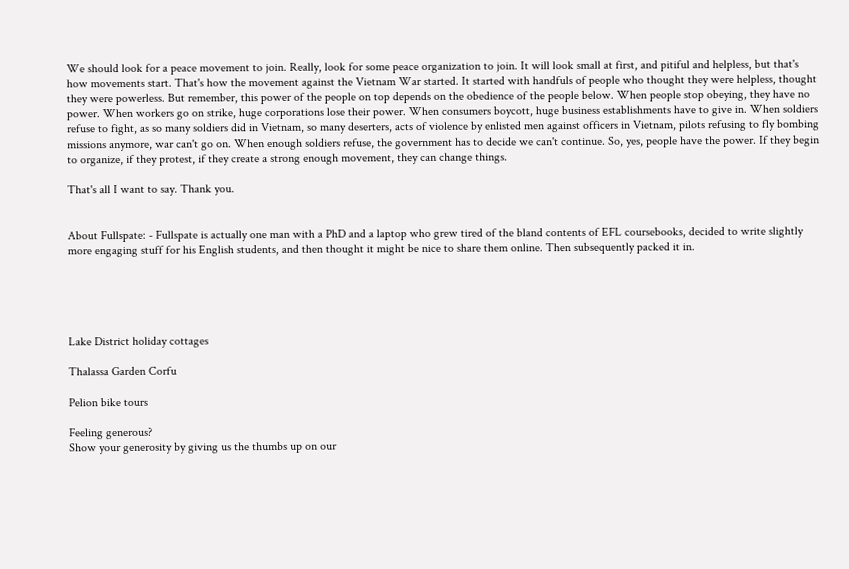We should look for a peace movement to join. Really, look for some peace organization to join. It will look small at first, and pitiful and helpless, but that's how movements start. That's how the movement against the Vietnam War started. It started with handfuls of people who thought they were helpless, thought they were powerless. But remember, this power of the people on top depends on the obedience of the people below. When people stop obeying, they have no power. When workers go on strike, huge corporations lose their power. When consumers boycott, huge business establishments have to give in. When soldiers refuse to fight, as so many soldiers did in Vietnam, so many deserters, acts of violence by enlisted men against officers in Vietnam, pilots refusing to fly bombing missions anymore, war can't go on. When enough soldiers refuse, the government has to decide we can't continue. So, yes, people have the power. If they begin to organize, if they protest, if they create a strong enough movement, they can change things.

That's all I want to say. Thank you.


About Fullspate: - Fullspate is actually one man with a PhD and a laptop who grew tired of the bland contents of EFL coursebooks, decided to write slightly more engaging stuff for his English students, and then thought it might be nice to share them online. Then subsequently packed it in.





Lake District holiday cottages

Thalassa Garden Corfu

Pelion bike tours

Feeling generous?
Show your generosity by giving us the thumbs up on our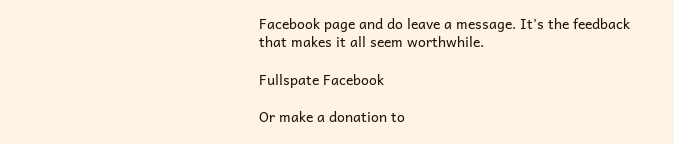Facebook page and do leave a message. It's the feedback that makes it all seem worthwhile.

Fullspate Facebook

Or make a donation to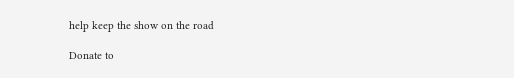help keep the show on the road

Donate to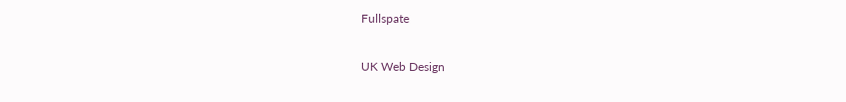Fullspate

UK Web Design